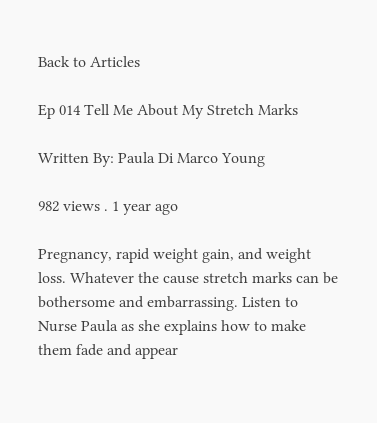Back to Articles

Ep 014 Tell Me About My Stretch Marks

Written By: Paula Di Marco Young

982 views . 1 year ago

Pregnancy, rapid weight gain, and weight loss. Whatever the cause stretch marks can be bothersome and embarrassing. Listen to Nurse Paula as she explains how to make them fade and appear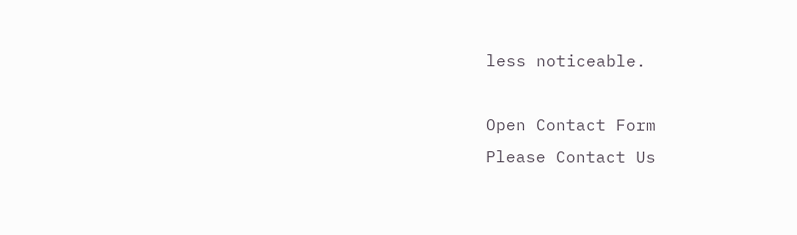less noticeable.

Open Contact Form
Please Contact Us